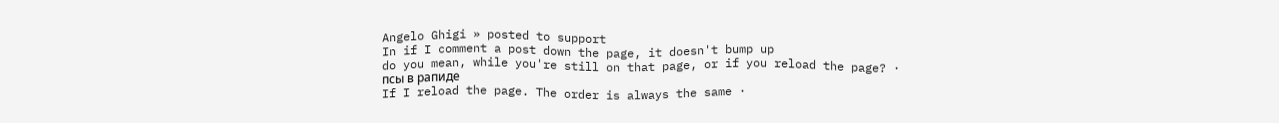Angelo Ghigi » posted to support
In if I comment a post down the page, it doesn't bump up
do you mean, while you're still on that page, or if you reload the page? · псы в рапиде
If I reload the page. The order is always the same ·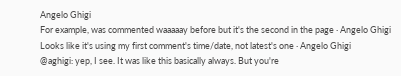Angelo Ghigi
For example, was commented waaaaay before but it's the second in the page · Angelo Ghigi
Looks like it's using my first comment's time/date, not latest's one · Angelo Ghigi
@aghigi: yep, I see. It was like this basically always. But you're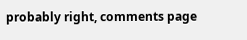probably right, comments page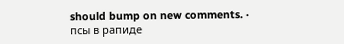should bump on new comments. · псы в рапиде